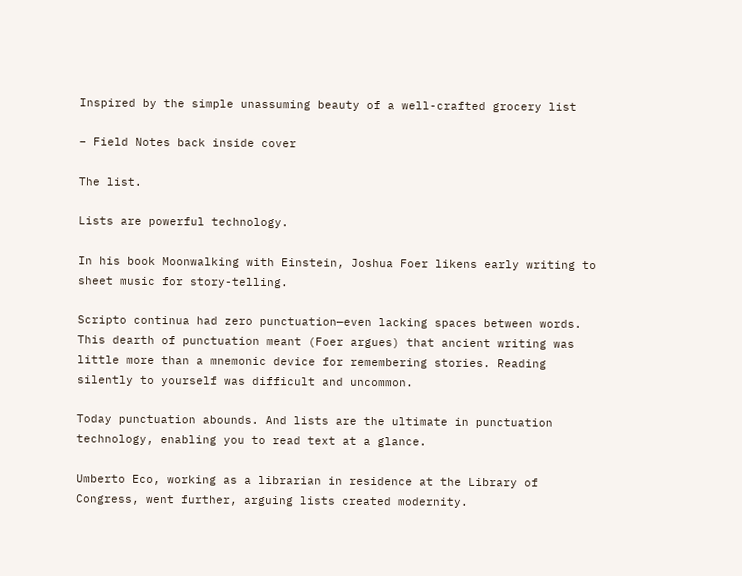Inspired by the simple unassuming beauty of a well-crafted grocery list

– Field Notes back inside cover

The list.

Lists are powerful technology.

In his book Moonwalking with Einstein, Joshua Foer likens early writing to sheet music for story-telling.

Scripto continua had zero punctuation—even lacking spaces between words. This dearth of punctuation meant (Foer argues) that ancient writing was little more than a mnemonic device for remembering stories. Reading silently to yourself was difficult and uncommon.

Today punctuation abounds. And lists are the ultimate in punctuation technology, enabling you to read text at a glance.

Umberto Eco, working as a librarian in residence at the Library of Congress, went further, arguing lists created modernity.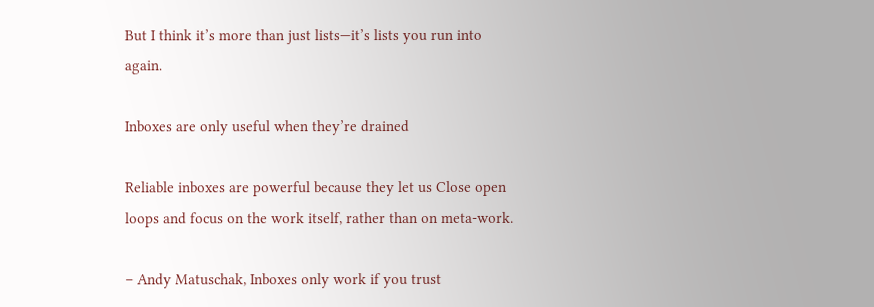But I think it’s more than just lists—it’s lists you run into again.

Inboxes are only useful when they’re drained

Reliable inboxes are powerful because they let us Close open loops and focus on the work itself, rather than on meta-work.

– Andy Matuschak, Inboxes only work if you trust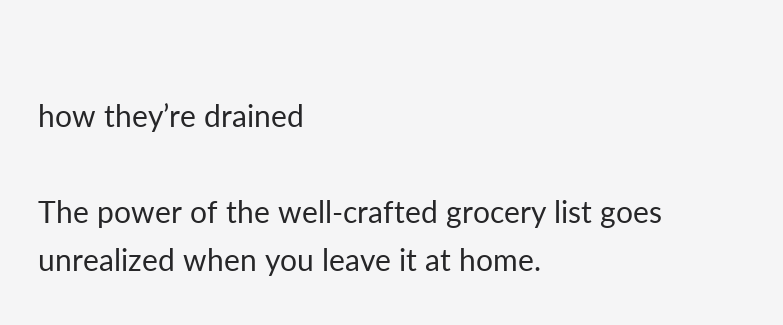how they’re drained

The power of the well-crafted grocery list goes unrealized when you leave it at home.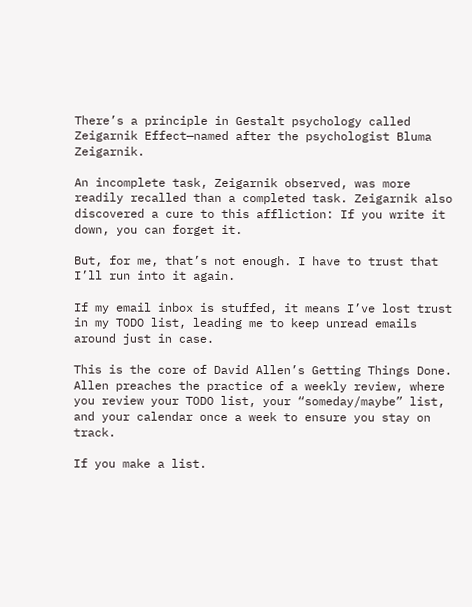There’s a principle in Gestalt psychology called Zeigarnik Effect—named after the psychologist Bluma Zeigarnik.

An incomplete task, Zeigarnik observed, was more readily recalled than a completed task. Zeigarnik also discovered a cure to this affliction: If you write it down, you can forget it.

But, for me, that’s not enough. I have to trust that I’ll run into it again.

If my email inbox is stuffed, it means I’ve lost trust in my TODO list, leading me to keep unread emails around just in case.

This is the core of David Allen’s Getting Things Done. Allen preaches the practice of a weekly review, where you review your TODO list, your “someday/maybe” list, and your calendar once a week to ensure you stay on track.

If you make a list.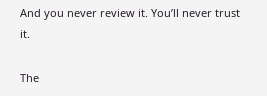And you never review it. You’ll never trust it.

The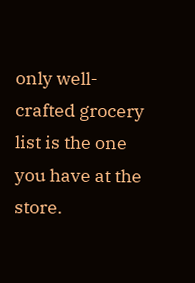only well-crafted grocery list is the one you have at the store.